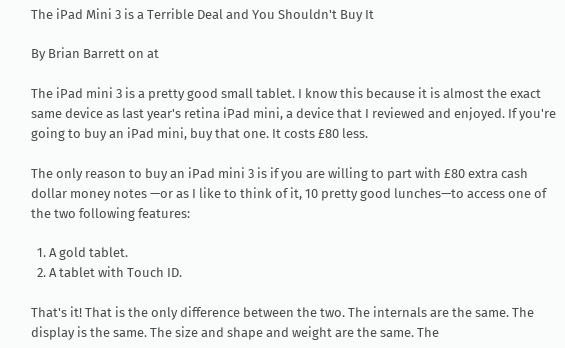The iPad Mini 3 is a Terrible Deal and You Shouldn't Buy It

By Brian Barrett on at

The iPad mini 3 is a pretty good small tablet. I know this because it is almost the exact same device as last year's retina iPad mini, a device that I reviewed and enjoyed. If you're going to buy an iPad mini, buy that one. It costs £80 less.

The only reason to buy an iPad mini 3 is if you are willing to part with £80 extra cash dollar money notes —or as I like to think of it, 10 pretty good lunches—to access one of the two following features:

  1. A gold tablet.
  2. A tablet with Touch ID.

That's it! That is the only difference between the two. The internals are the same. The display is the same. The size and shape and weight are the same. The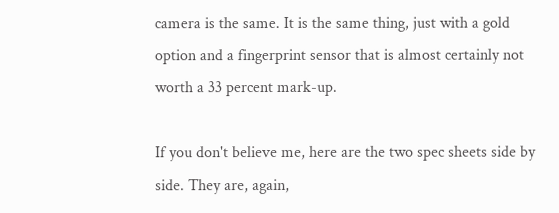camera is the same. It is the same thing, just with a gold option and a fingerprint sensor that is almost certainly not worth a 33 percent mark-up.

If you don't believe me, here are the two spec sheets side by side. They are, again,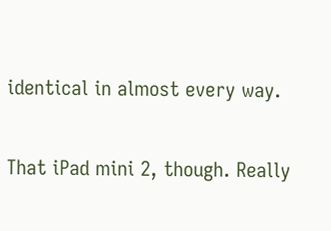identical in almost every way.

That iPad mini 2, though. Really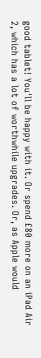good tablet! You'll be happy with it. Or spend £80 more on an iPad Air 2, which has a lot of worthwhile upgrades. Or, as Apple would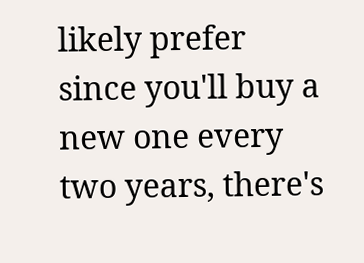likely prefer since you'll buy a new one every two years, there's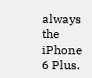always the iPhone 6 Plus.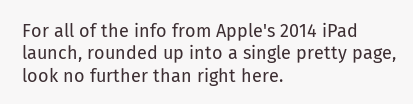For all of the info from Apple's 2014 iPad launch, rounded up into a single pretty page, look no further than right here.